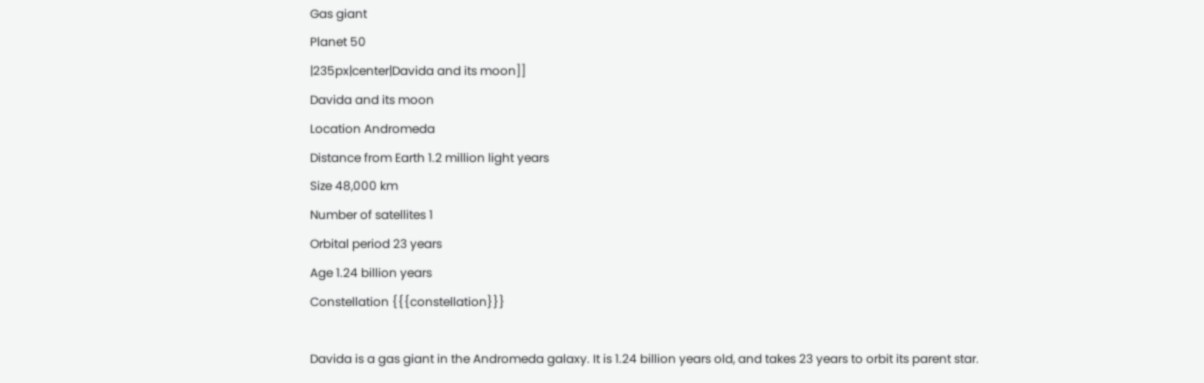Gas giant
Planet 50
|235px|center|Davida and its moon]]
Davida and its moon
Location Andromeda
Distance from Earth 1.2 million light years
Size 48,000 km
Number of satellites 1
Orbital period 23 years
Age 1.24 billion years
Constellation {{{constellation}}}

Davida is a gas giant in the Andromeda galaxy. It is 1.24 billion years old, and takes 23 years to orbit its parent star.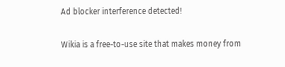Ad blocker interference detected!

Wikia is a free-to-use site that makes money from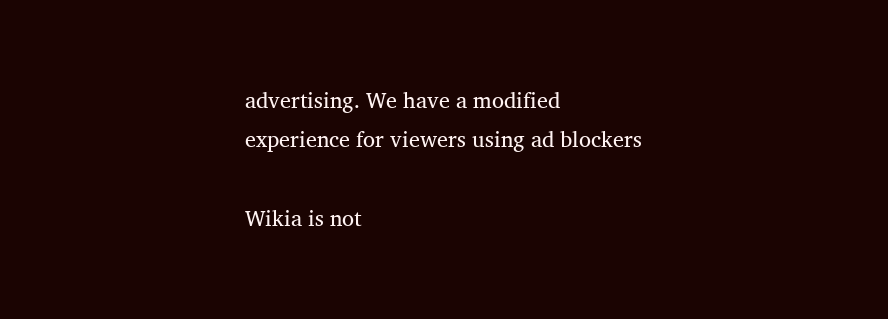advertising. We have a modified experience for viewers using ad blockers

Wikia is not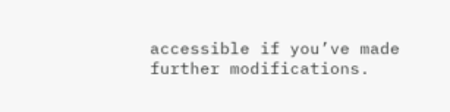accessible if you’ve made further modifications.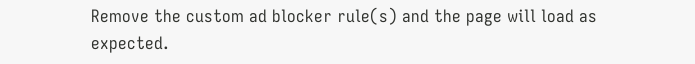Remove the custom ad blocker rule(s) and the page will load as expected.